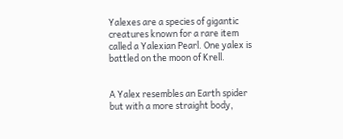Yalexes are a species of gigantic creatures known for a rare item called a Yalexian Pearl. One yalex is battled on the moon of Krell.


A Yalex resembles an Earth spider but with a more straight body,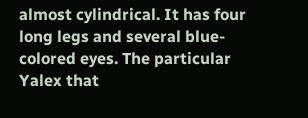almost cylindrical. It has four long legs and several blue-colored eyes. The particular Yalex that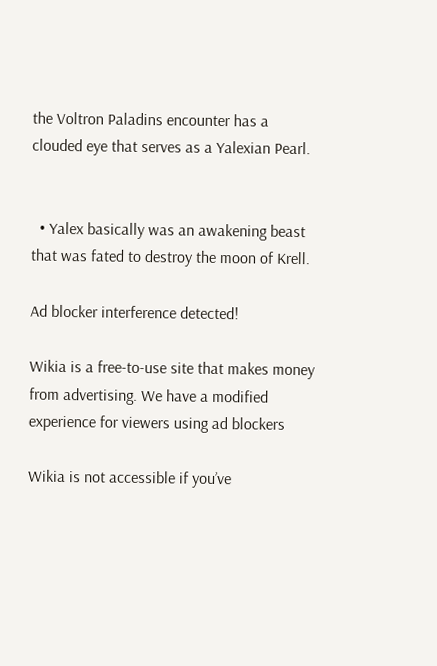the Voltron Paladins encounter has a clouded eye that serves as a Yalexian Pearl.


  • Yalex basically was an awakening beast that was fated to destroy the moon of Krell.

Ad blocker interference detected!

Wikia is a free-to-use site that makes money from advertising. We have a modified experience for viewers using ad blockers

Wikia is not accessible if you’ve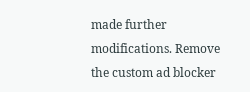made further modifications. Remove the custom ad blocker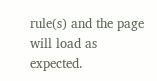rule(s) and the page will load as expected.